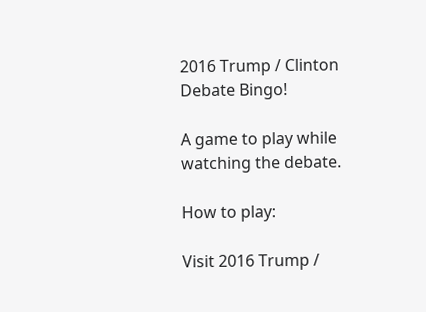2016 Trump / Clinton Debate Bingo!

A game to play while watching the debate.

How to play:

Visit 2016 Trump /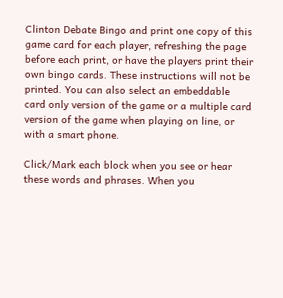Clinton Debate Bingo and print one copy of this game card for each player, refreshing the page before each print, or have the players print their own bingo cards. These instructions will not be printed. You can also select an embeddable card only version of the game or a multiple card version of the game when playing on line, or with a smart phone.

Click/Mark each block when you see or hear these words and phrases. When you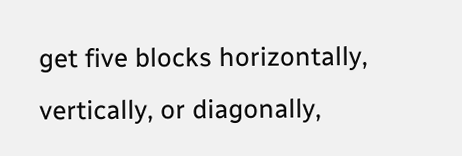get five blocks horizontally, vertically, or diagonally,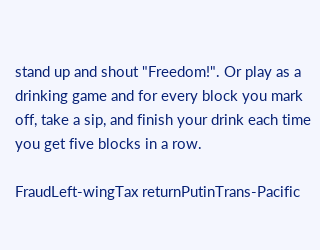stand up and shout "Freedom!". Or play as a drinking game and for every block you mark off, take a sip, and finish your drink each time you get five blocks in a row.

FraudLeft-wingTax returnPutinTrans-Pacific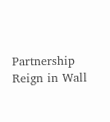Partnership
Reign in Wall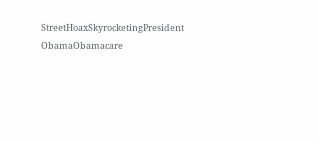StreetHoaxSkyrocketingPresident ObamaObamacare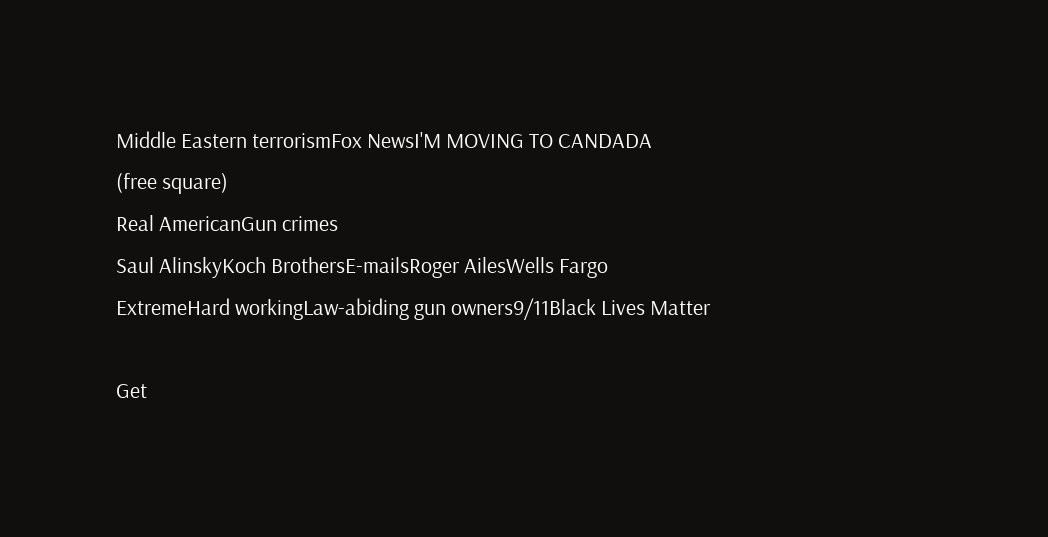Middle Eastern terrorismFox NewsI'M MOVING TO CANDADA
(free square)
Real AmericanGun crimes
Saul AlinskyKoch BrothersE-mailsRoger AilesWells Fargo
ExtremeHard workingLaw-abiding gun owners9/11Black Lives Matter

Get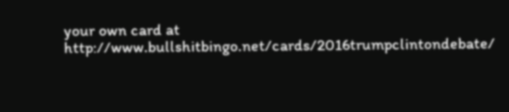your own card at http://www.bullshitbingo.net/cards/2016trumpclintondebate/